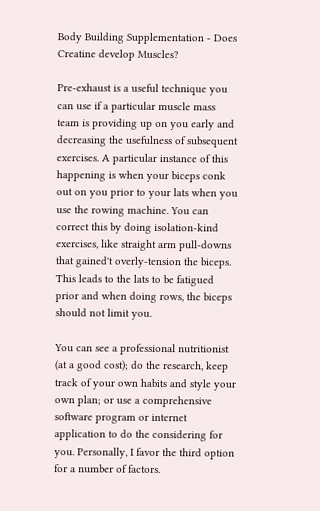Body Building Supplementation - Does Creatine develop Muscles?

Pre-exhaust is a useful technique you can use if a particular muscle mass team is providing up on you early and decreasing the usefulness of subsequent exercises. A particular instance of this happening is when your biceps conk out on you prior to your lats when you use the rowing machine. You can correct this by doing isolation-kind exercises, like straight arm pull-downs that gained't overly-tension the biceps. This leads to the lats to be fatigued prior and when doing rows, the biceps should not limit you.

You can see a professional nutritionist (at a good cost); do the research, keep track of your own habits and style your own plan; or use a comprehensive software program or internet application to do the considering for you. Personally, I favor the third option for a number of factors.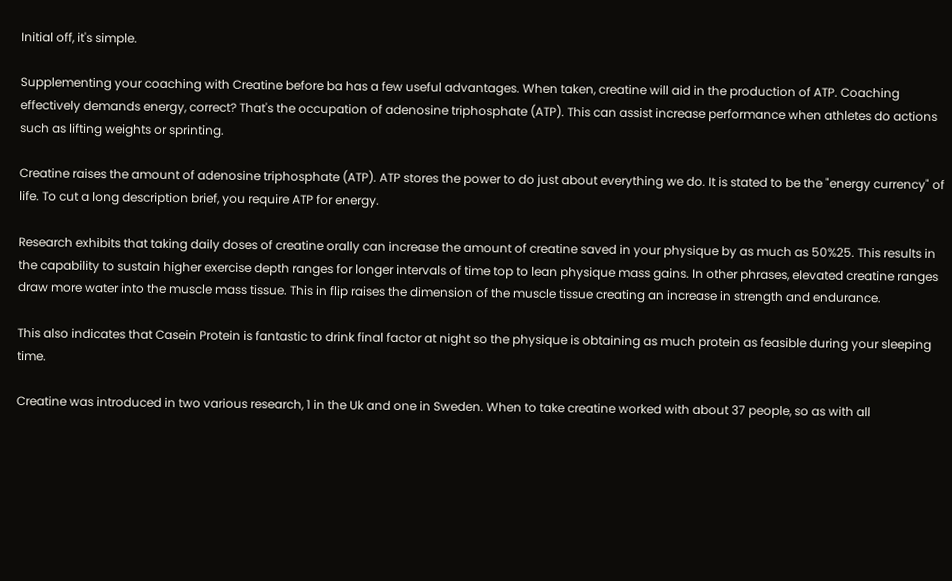Initial off, it's simple.

Supplementing your coaching with Creatine before ba has a few useful advantages. When taken, creatine will aid in the production of ATP. Coaching effectively demands energy, correct? That's the occupation of adenosine triphosphate (ATP). This can assist increase performance when athletes do actions such as lifting weights or sprinting.

Creatine raises the amount of adenosine triphosphate (ATP). ATP stores the power to do just about everything we do. It is stated to be the "energy currency" of life. To cut a long description brief, you require ATP for energy.

Research exhibits that taking daily doses of creatine orally can increase the amount of creatine saved in your physique by as much as 50%25. This results in the capability to sustain higher exercise depth ranges for longer intervals of time top to lean physique mass gains. In other phrases, elevated creatine ranges draw more water into the muscle mass tissue. This in flip raises the dimension of the muscle tissue creating an increase in strength and endurance.

This also indicates that Casein Protein is fantastic to drink final factor at night so the physique is obtaining as much protein as feasible during your sleeping time.

Creatine was introduced in two various research, 1 in the Uk and one in Sweden. When to take creatine worked with about 37 people, so as with all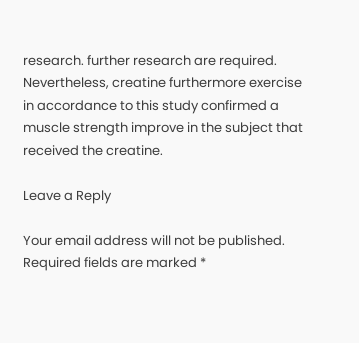research. further research are required. Nevertheless, creatine furthermore exercise in accordance to this study confirmed a muscle strength improve in the subject that received the creatine.

Leave a Reply

Your email address will not be published. Required fields are marked *